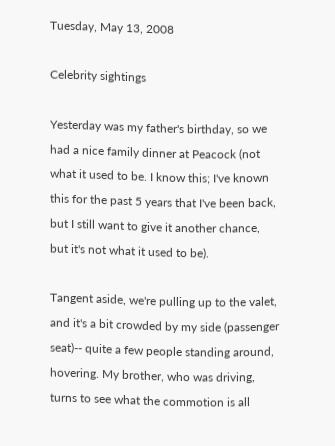Tuesday, May 13, 2008

Celebrity sightings

Yesterday was my father's birthday, so we had a nice family dinner at Peacock (not what it used to be. I know this; I've known this for the past 5 years that I've been back, but I still want to give it another chance, but it's not what it used to be).

Tangent aside, we're pulling up to the valet, and it's a bit crowded by my side (passenger seat)-- quite a few people standing around, hovering. My brother, who was driving, turns to see what the commotion is all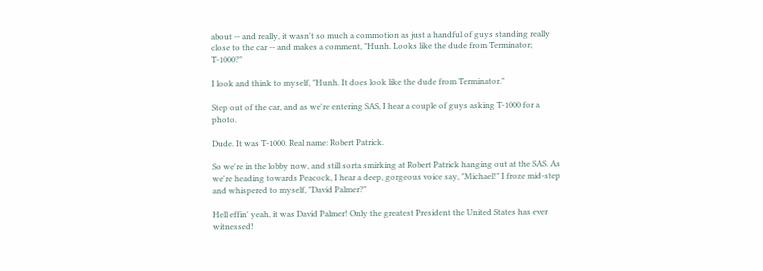about -- and really, it wasn't so much a commotion as just a handful of guys standing really close to the car -- and makes a comment, "Hunh. Looks like the dude from Terminator; T-1000?"

I look and think to myself, "Hunh. It does look like the dude from Terminator."

Step out of the car, and as we're entering SAS, I hear a couple of guys asking T-1000 for a photo.

Dude. It was T-1000. Real name: Robert Patrick.

So we're in the lobby now, and still sorta smirking at Robert Patrick hanging out at the SAS. As we're heading towards Peacock, I hear a deep, gorgeous voice say, "Michael!" I froze mid-step and whispered to myself, "David Palmer?"

Hell effin' yeah, it was David Palmer! Only the greatest President the United States has ever witnessed!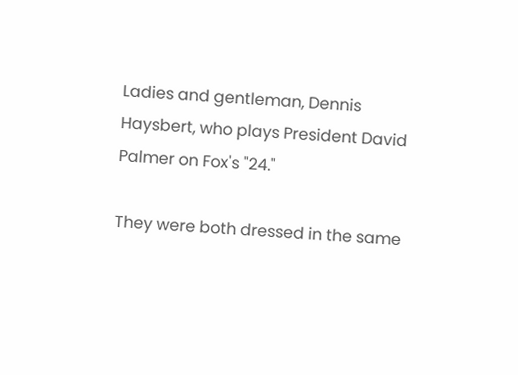Ladies and gentleman, Dennis Haysbert, who plays President David Palmer on Fox's "24."

They were both dressed in the same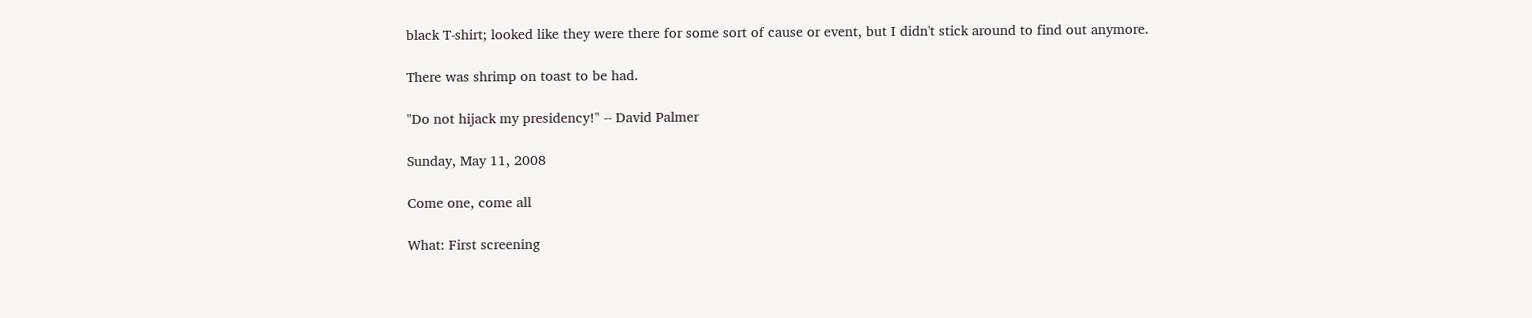black T-shirt; looked like they were there for some sort of cause or event, but I didn't stick around to find out anymore.

There was shrimp on toast to be had.

"Do not hijack my presidency!" -- David Palmer

Sunday, May 11, 2008

Come one, come all

What: First screening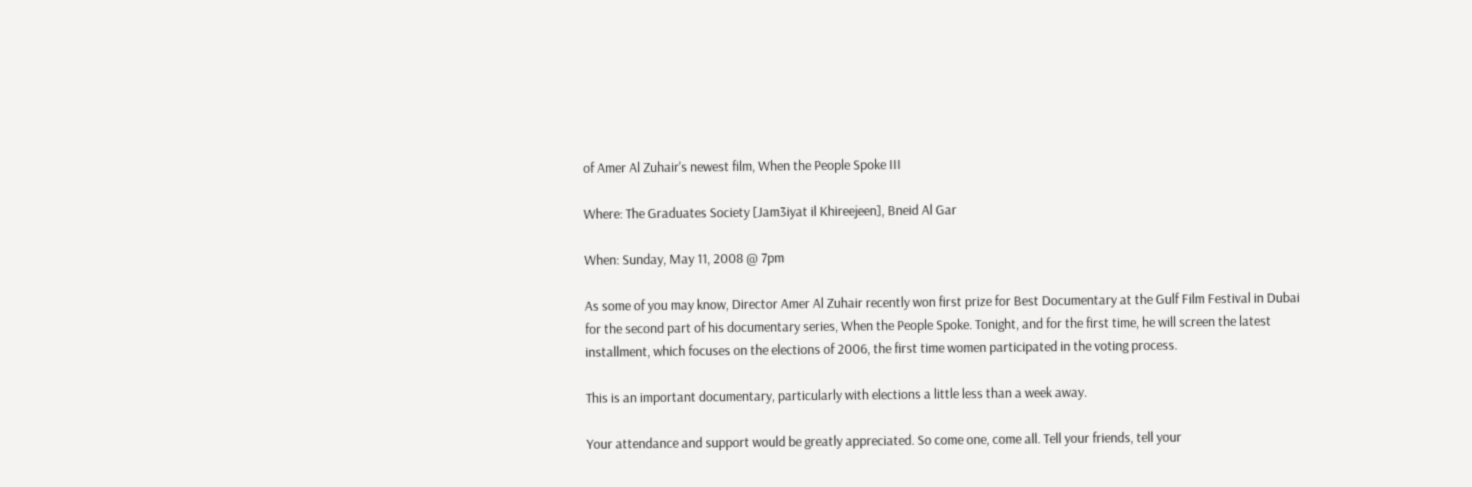of Amer Al Zuhair's newest film, When the People Spoke III

Where: The Graduates Society [Jam3iyat il Khireejeen], Bneid Al Gar

When: Sunday, May 11, 2008 @ 7pm

As some of you may know, Director Amer Al Zuhair recently won first prize for Best Documentary at the Gulf Film Festival in Dubai for the second part of his documentary series, When the People Spoke. Tonight, and for the first time, he will screen the latest installment, which focuses on the elections of 2006, the first time women participated in the voting process.

This is an important documentary, particularly with elections a little less than a week away.

Your attendance and support would be greatly appreciated. So come one, come all. Tell your friends, tell your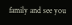family and see you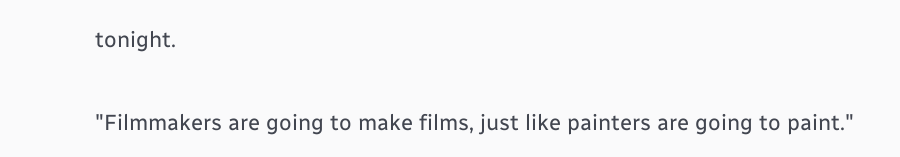tonight.

"Filmmakers are going to make films, just like painters are going to paint."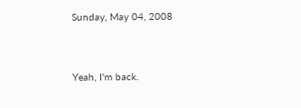Sunday, May 04, 2008


Yeah, I'm back.